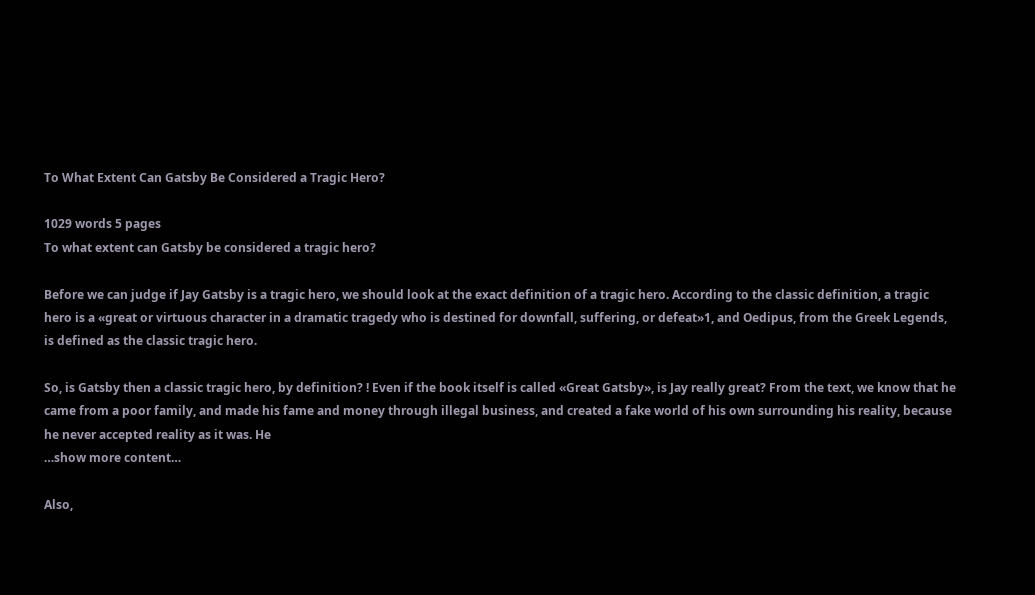To What Extent Can Gatsby Be Considered a Tragic Hero?

1029 words 5 pages
To what extent can Gatsby be considered a tragic hero?

Before we can judge if Jay Gatsby is a tragic hero, we should look at the exact definition of a tragic hero. According to the classic definition, a tragic hero is a «great or virtuous character in a dramatic tragedy who is destined for downfall, suffering, or defeat»1, and Oedipus, from the Greek Legends, is defined as the classic tragic hero.

So, is Gatsby then a classic tragic hero, by definition? ! Even if the book itself is called «Great Gatsby», is Jay really great? From the text, we know that he came from a poor family, and made his fame and money through illegal business, and created a fake world of his own surrounding his reality, because he never accepted reality as it was. He
…show more content…

Also,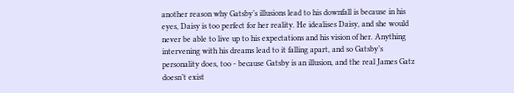another reason why Gatsby’s illusions lead to his downfall is because in his eyes, Daisy is too perfect for her reality. He idealises Daisy, and she would never be able to live up to his expectations and his vision of her. Anything intervening with his dreams lead to it falling apart, and so Gatsby’s personality does, too - because Gatsby is an illusion, and the real James Gatz doesn’t exist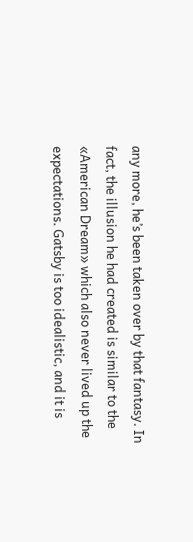any more, he’s been taken over by that fantasy. In fact, the illusion he had created is similar to the «American Dream» which also never lived up the expectations. Gatsby is too idealistic, and it is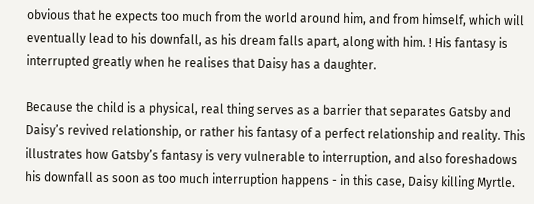obvious that he expects too much from the world around him, and from himself, which will eventually lead to his downfall, as his dream falls apart, along with him. ! His fantasy is interrupted greatly when he realises that Daisy has a daughter.

Because the child is a physical, real thing serves as a barrier that separates Gatsby and Daisy’s revived relationship, or rather his fantasy of a perfect relationship and reality. This illustrates how Gatsby’s fantasy is very vulnerable to interruption, and also foreshadows his downfall as soon as too much interruption happens - in this case, Daisy killing Myrtle.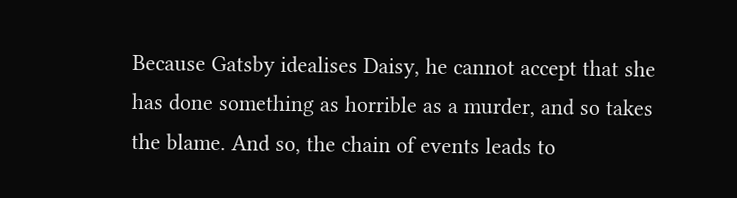Because Gatsby idealises Daisy, he cannot accept that she has done something as horrible as a murder, and so takes the blame. And so, the chain of events leads to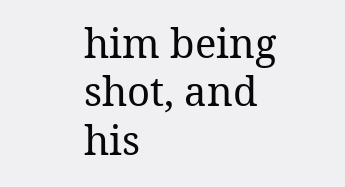him being shot, and his